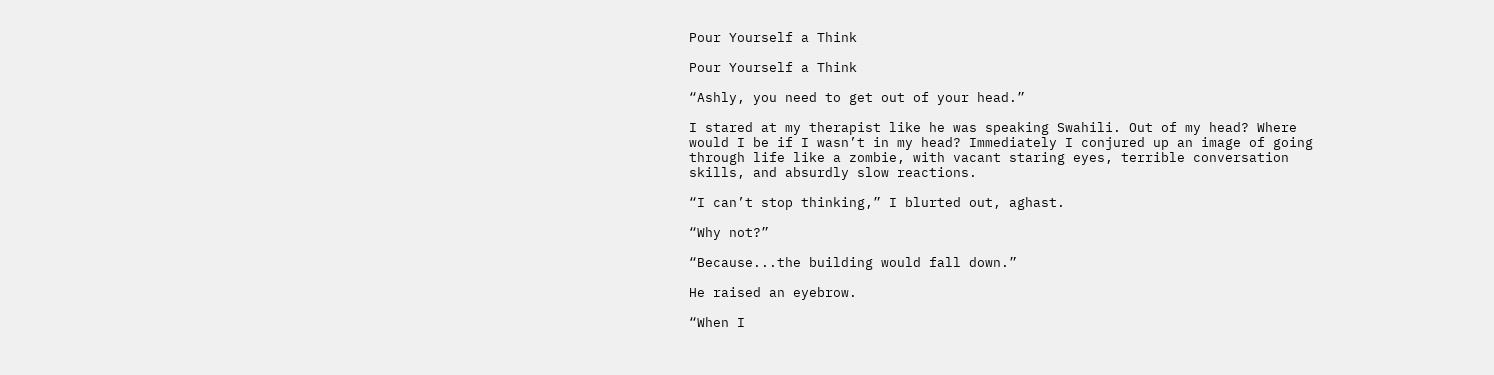Pour Yourself a Think

Pour Yourself a Think

“Ashly, you need to get out of your head.”

I stared at my therapist like he was speaking Swahili. Out of my head? Where would I be if I wasn’t in my head? Immediately I conjured up an image of going through life like a zombie, with vacant staring eyes, terrible conversation skills, and absurdly slow reactions.

“I can’t stop thinking,” I blurted out, aghast.

“Why not?”

“Because...the building would fall down.”

He raised an eyebrow.

“When I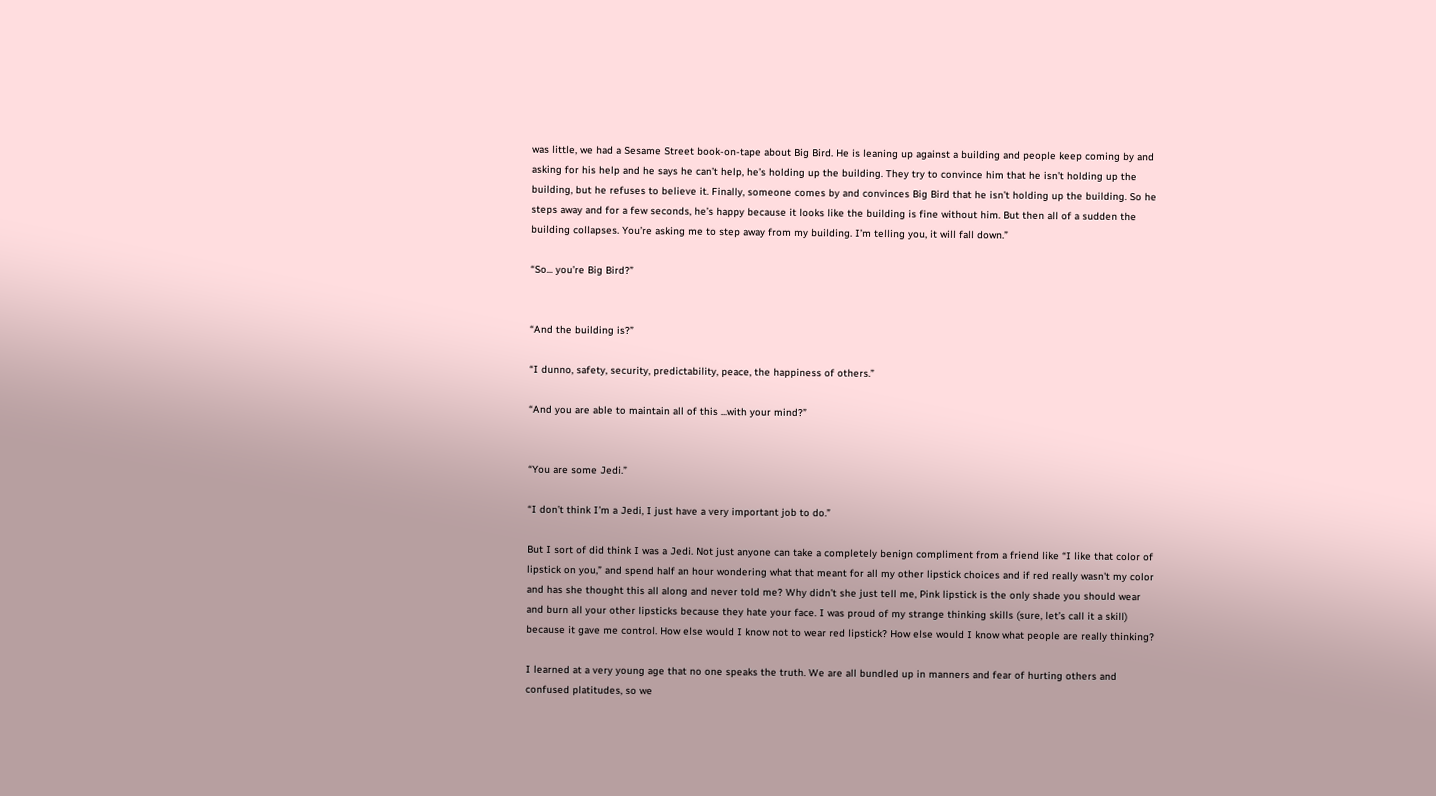was little, we had a Sesame Street book-on-tape about Big Bird. He is leaning up against a building and people keep coming by and asking for his help and he says he can’t help, he’s holding up the building. They try to convince him that he isn’t holding up the building, but he refuses to believe it. Finally, someone comes by and convinces Big Bird that he isn’t holding up the building. So he steps away and for a few seconds, he’s happy because it looks like the building is fine without him. But then all of a sudden the building collapses. You’re asking me to step away from my building. I’m telling you, it will fall down.”

“So... you’re Big Bird?”


“And the building is?”

“I dunno, safety, security, predictability, peace, the happiness of others.”

“And you are able to maintain all of this ...with your mind?”


“You are some Jedi.”

“I don’t think I’m a Jedi, I just have a very important job to do.”

But I sort of did think I was a Jedi. Not just anyone can take a completely benign compliment from a friend like “I like that color of lipstick on you,” and spend half an hour wondering what that meant for all my other lipstick choices and if red really wasn't my color and has she thought this all along and never told me? Why didn’t she just tell me, Pink lipstick is the only shade you should wear and burn all your other lipsticks because they hate your face. I was proud of my strange thinking skills (sure, let’s call it a skill) because it gave me control. How else would I know not to wear red lipstick? How else would I know what people are really thinking?

I learned at a very young age that no one speaks the truth. We are all bundled up in manners and fear of hurting others and confused platitudes, so we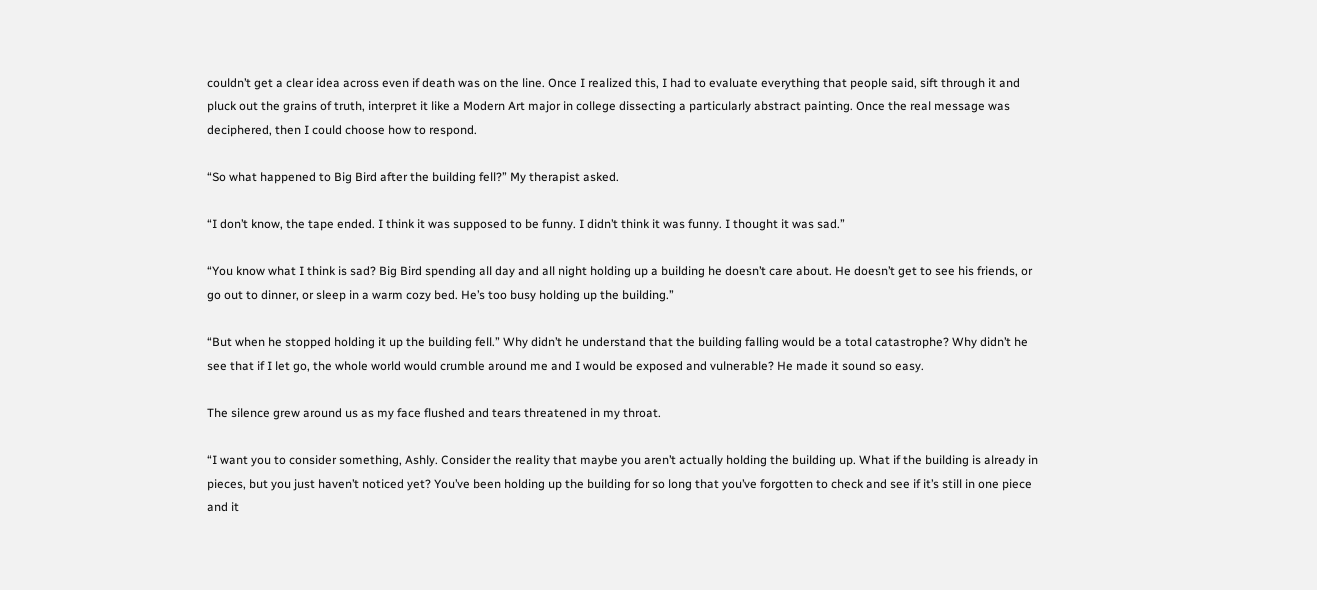couldn’t get a clear idea across even if death was on the line. Once I realized this, I had to evaluate everything that people said, sift through it and pluck out the grains of truth, interpret it like a Modern Art major in college dissecting a particularly abstract painting. Once the real message was deciphered, then I could choose how to respond.

“So what happened to Big Bird after the building fell?” My therapist asked.

“I don’t know, the tape ended. I think it was supposed to be funny. I didn’t think it was funny. I thought it was sad.”

“You know what I think is sad? Big Bird spending all day and all night holding up a building he doesn’t care about. He doesn’t get to see his friends, or go out to dinner, or sleep in a warm cozy bed. He’s too busy holding up the building.”

“But when he stopped holding it up the building fell.” Why didn’t he understand that the building falling would be a total catastrophe? Why didn’t he see that if I let go, the whole world would crumble around me and I would be exposed and vulnerable? He made it sound so easy.

The silence grew around us as my face flushed and tears threatened in my throat.

“I want you to consider something, Ashly. Consider the reality that maybe you aren’t actually holding the building up. What if the building is already in pieces, but you just haven’t noticed yet? You’ve been holding up the building for so long that you’ve forgotten to check and see if it’s still in one piece and it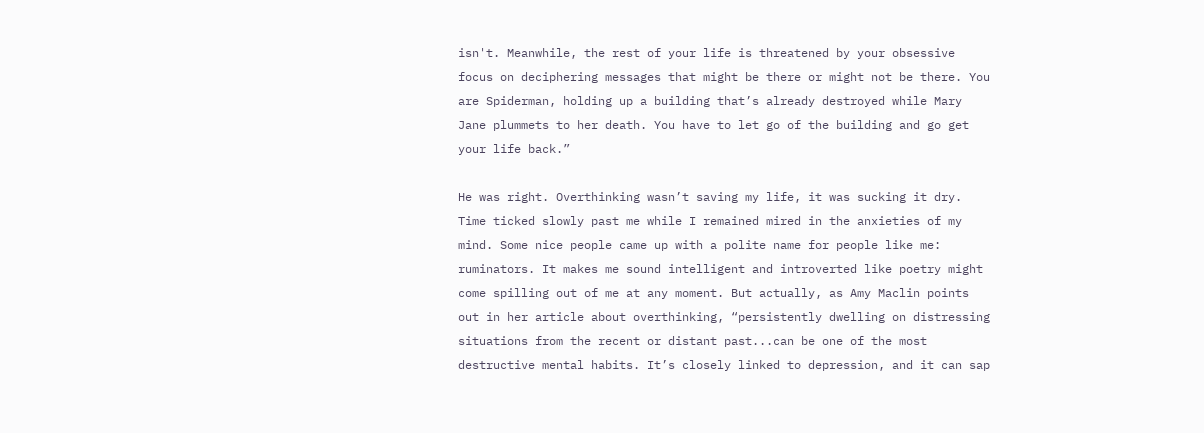isn't. Meanwhile, the rest of your life is threatened by your obsessive focus on deciphering messages that might be there or might not be there. You are Spiderman, holding up a building that’s already destroyed while Mary Jane plummets to her death. You have to let go of the building and go get your life back.”

He was right. Overthinking wasn’t saving my life, it was sucking it dry. Time ticked slowly past me while I remained mired in the anxieties of my mind. Some nice people came up with a polite name for people like me: ruminators. It makes me sound intelligent and introverted like poetry might come spilling out of me at any moment. But actually, as Amy Maclin points out in her article about overthinking, “persistently dwelling on distressing situations from the recent or distant past...can be one of the most destructive mental habits. It’s closely linked to depression, and it can sap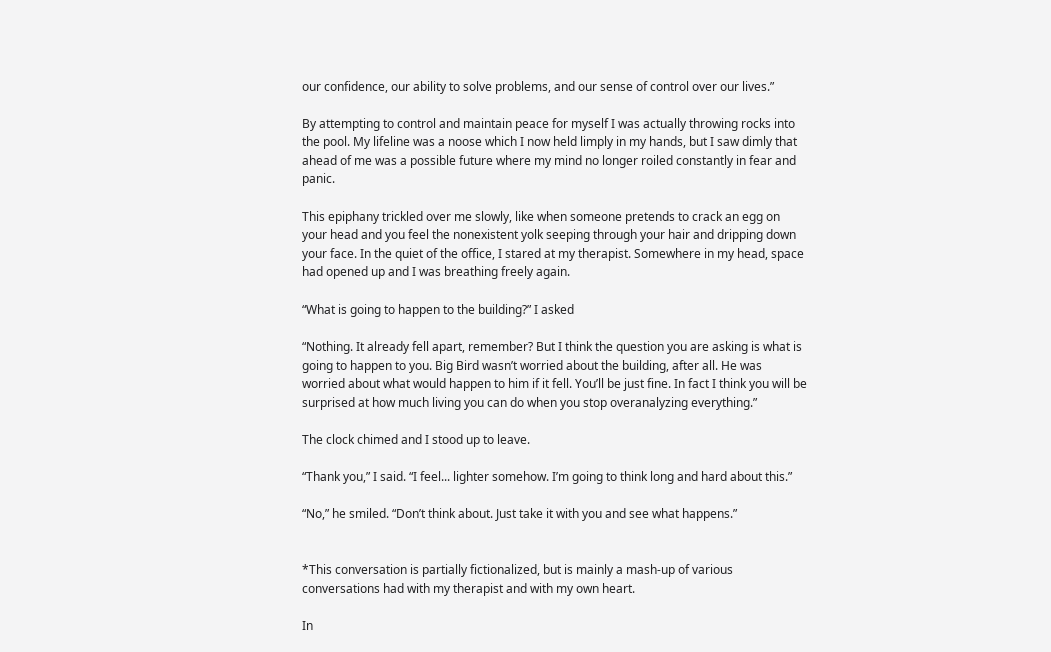our confidence, our ability to solve problems, and our sense of control over our lives.”

By attempting to control and maintain peace for myself I was actually throwing rocks into the pool. My lifeline was a noose which I now held limply in my hands, but I saw dimly that ahead of me was a possible future where my mind no longer roiled constantly in fear and panic.

This epiphany trickled over me slowly, like when someone pretends to crack an egg on your head and you feel the nonexistent yolk seeping through your hair and dripping down your face. In the quiet of the office, I stared at my therapist. Somewhere in my head, space had opened up and I was breathing freely again.

“What is going to happen to the building?” I asked

“Nothing. It already fell apart, remember? But I think the question you are asking is what is going to happen to you. Big Bird wasn’t worried about the building, after all. He was worried about what would happen to him if it fell. You’ll be just fine. In fact I think you will be surprised at how much living you can do when you stop overanalyzing everything.”

The clock chimed and I stood up to leave.

“Thank you,” I said. “I feel... lighter somehow. I’m going to think long and hard about this.”

“No,” he smiled. “Don’t think about. Just take it with you and see what happens.”


*This conversation is partially fictionalized, but is mainly a mash-up of various conversations had with my therapist and with my own heart.

In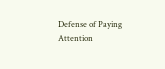Defense of Paying Attention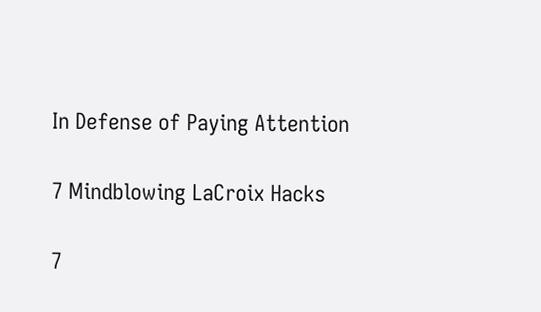In Defense of Paying Attention

7 Mindblowing LaCroix Hacks

7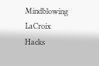Mindblowing LaCroix Hacks